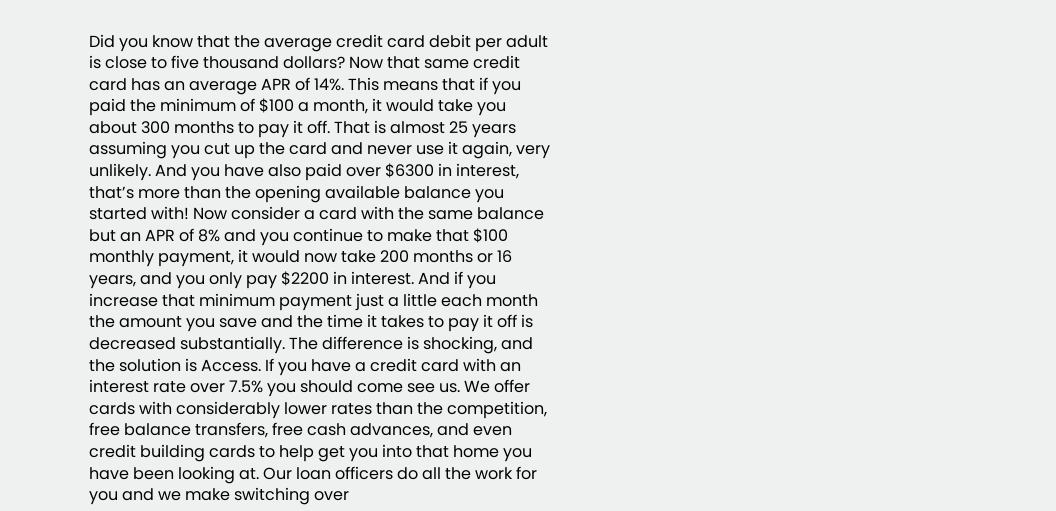Did you know that the average credit card debit per adult is close to five thousand dollars? Now that same credit card has an average APR of 14%. This means that if you paid the minimum of $100 a month, it would take you about 300 months to pay it off. That is almost 25 years assuming you cut up the card and never use it again, very unlikely. And you have also paid over $6300 in interest, that’s more than the opening available balance you started with! Now consider a card with the same balance but an APR of 8% and you continue to make that $100 monthly payment, it would now take 200 months or 16 years, and you only pay $2200 in interest. And if you increase that minimum payment just a little each month the amount you save and the time it takes to pay it off is decreased substantially. The difference is shocking, and the solution is Access. If you have a credit card with an interest rate over 7.5% you should come see us. We offer cards with considerably lower rates than the competition, free balance transfers, free cash advances, and even credit building cards to help get you into that home you have been looking at. Our loan officers do all the work for you and we make switching over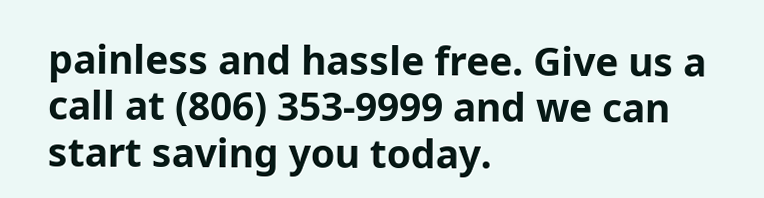painless and hassle free. Give us a call at (806) 353-9999 and we can start saving you today.